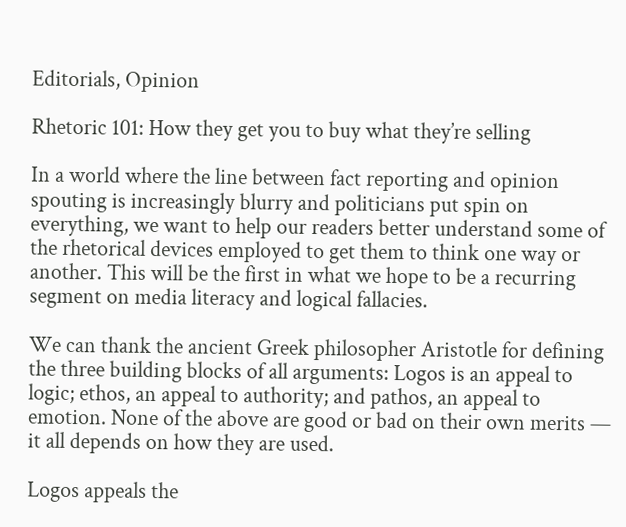Editorials, Opinion

Rhetoric 101: How they get you to buy what they’re selling

In a world where the line between fact reporting and opinion spouting is increasingly blurry and politicians put spin on everything, we want to help our readers better understand some of the rhetorical devices employed to get them to think one way or another. This will be the first in what we hope to be a recurring segment on media literacy and logical fallacies.

We can thank the ancient Greek philosopher Aristotle for defining the three building blocks of all arguments: Logos is an appeal to logic; ethos, an appeal to authority; and pathos, an appeal to emotion. None of the above are good or bad on their own merits — it all depends on how they are used.

Logos appeals the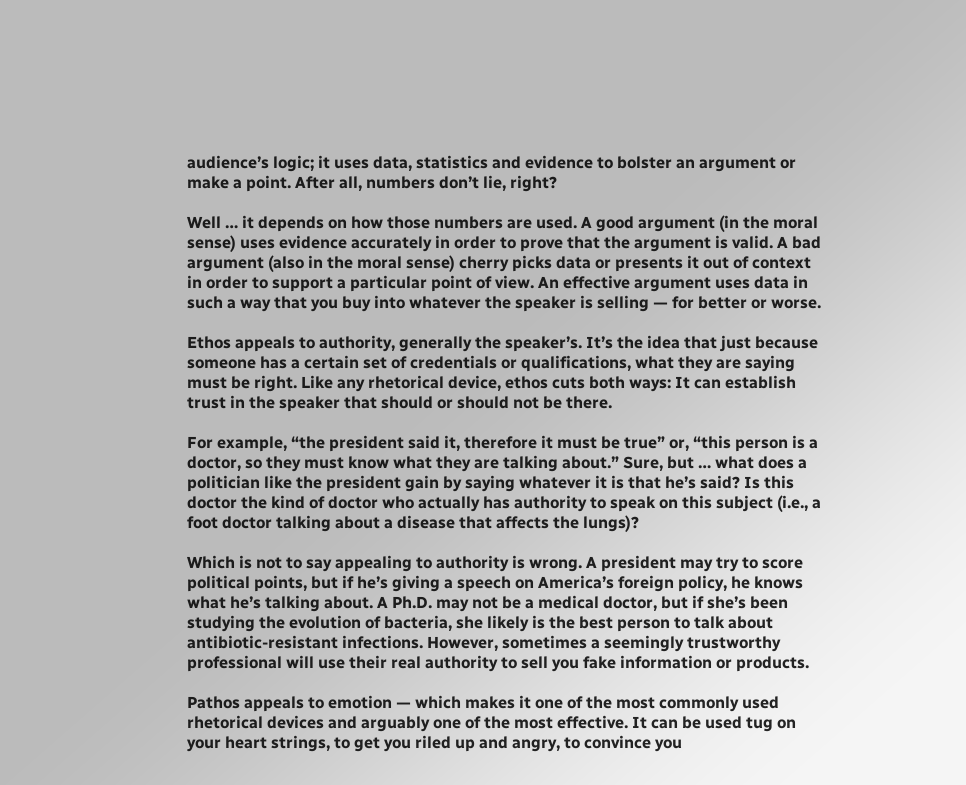audience’s logic; it uses data, statistics and evidence to bolster an argument or make a point. After all, numbers don’t lie, right?

Well … it depends on how those numbers are used. A good argument (in the moral sense) uses evidence accurately in order to prove that the argument is valid. A bad argument (also in the moral sense) cherry picks data or presents it out of context in order to support a particular point of view. An effective argument uses data in such a way that you buy into whatever the speaker is selling — for better or worse.

Ethos appeals to authority, generally the speaker’s. It’s the idea that just because someone has a certain set of credentials or qualifications, what they are saying must be right. Like any rhetorical device, ethos cuts both ways: It can establish trust in the speaker that should or should not be there.

For example, “the president said it, therefore it must be true” or, “this person is a doctor, so they must know what they are talking about.” Sure, but … what does a politician like the president gain by saying whatever it is that he’s said? Is this doctor the kind of doctor who actually has authority to speak on this subject (i.e., a foot doctor talking about a disease that affects the lungs)?

Which is not to say appealing to authority is wrong. A president may try to score political points, but if he’s giving a speech on America’s foreign policy, he knows what he’s talking about. A Ph.D. may not be a medical doctor, but if she’s been studying the evolution of bacteria, she likely is the best person to talk about antibiotic-resistant infections. However, sometimes a seemingly trustworthy professional will use their real authority to sell you fake information or products.

Pathos appeals to emotion — which makes it one of the most commonly used rhetorical devices and arguably one of the most effective. It can be used tug on your heart strings, to get you riled up and angry, to convince you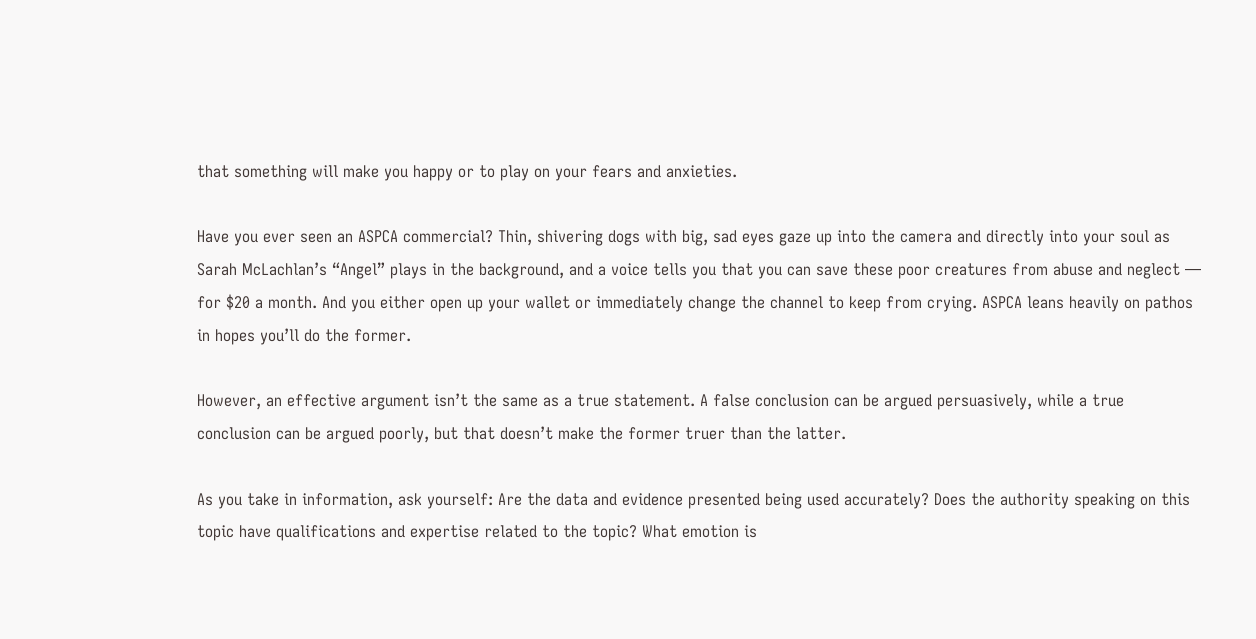that something will make you happy or to play on your fears and anxieties.

Have you ever seen an ASPCA commercial? Thin, shivering dogs with big, sad eyes gaze up into the camera and directly into your soul as Sarah McLachlan’s “Angel” plays in the background, and a voice tells you that you can save these poor creatures from abuse and neglect — for $20 a month. And you either open up your wallet or immediately change the channel to keep from crying. ASPCA leans heavily on pathos in hopes you’ll do the former.

However, an effective argument isn’t the same as a true statement. A false conclusion can be argued persuasively, while a true conclusion can be argued poorly, but that doesn’t make the former truer than the latter.

As you take in information, ask yourself: Are the data and evidence presented being used accurately? Does the authority speaking on this topic have qualifications and expertise related to the topic? What emotion is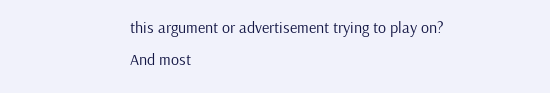this argument or advertisement trying to play on? And most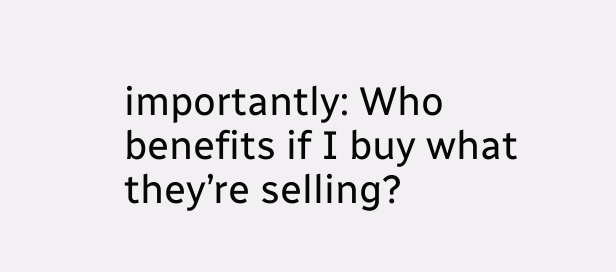importantly: Who benefits if I buy what they’re selling?